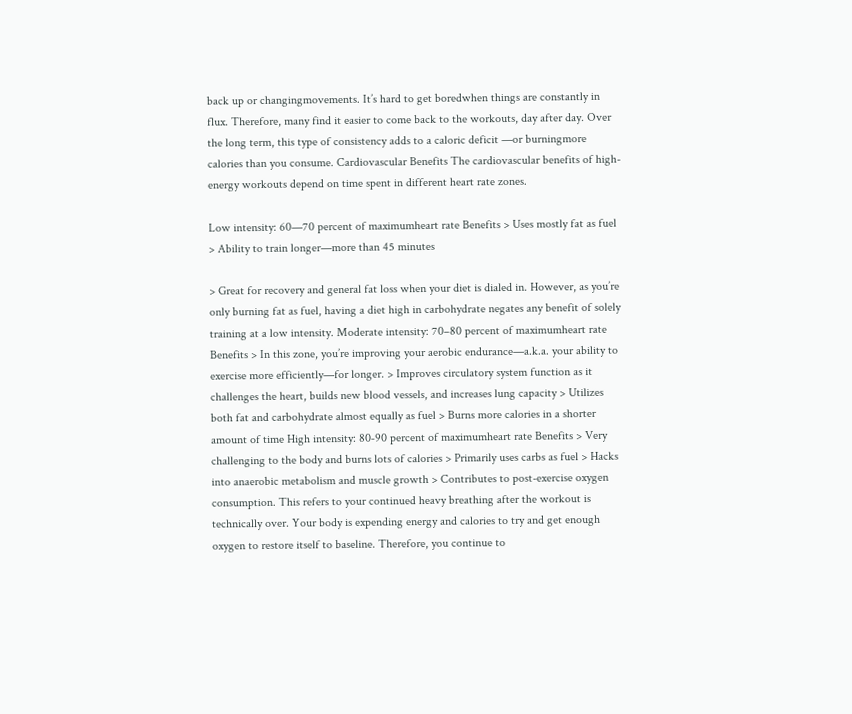back up or changingmovements. It’s hard to get boredwhen things are constantly in flux. Therefore, many find it easier to come back to the workouts, day after day. Over the long term, this type of consistency adds to a caloric deficit —or burningmore calories than you consume. Cardiovascular Benefits The cardiovascular benefits of high-energy workouts depend on time spent in different heart rate zones.

Low intensity: 60—70 percent of maximumheart rate Benefits > Uses mostly fat as fuel > Ability to train longer—more than 45 minutes

> Great for recovery and general fat loss when your diet is dialed in. However, as you’re only burning fat as fuel, having a diet high in carbohydrate negates any benefit of solely training at a low intensity. Moderate intensity: 70–80 percent of maximumheart rate Benefits > In this zone, you’re improving your aerobic endurance—a.k.a. your ability to exercise more efficiently—for longer. > Improves circulatory system function as it challenges the heart, builds new blood vessels, and increases lung capacity > Utilizes both fat and carbohydrate almost equally as fuel > Burns more calories in a shorter amount of time High intensity: 80‑90 percent of maximumheart rate Benefits > Very challenging to the body and burns lots of calories > Primarily uses carbs as fuel > Hacks into anaerobic metabolism and muscle growth > Contributes to post-exercise oxygen consumption. This refers to your continued heavy breathing after the workout is technically over. Your body is expending energy and calories to try and get enough oxygen to restore itself to baseline. Therefore, you continue to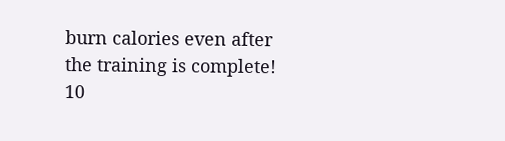burn calories even after the training is complete! 10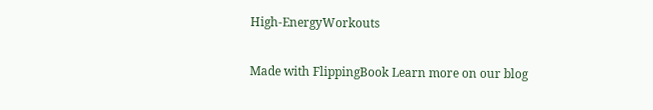High-EnergyWorkouts

Made with FlippingBook Learn more on our blog